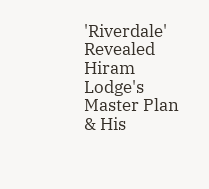'Riverdale' Revealed Hiram Lodge's Master Plan & His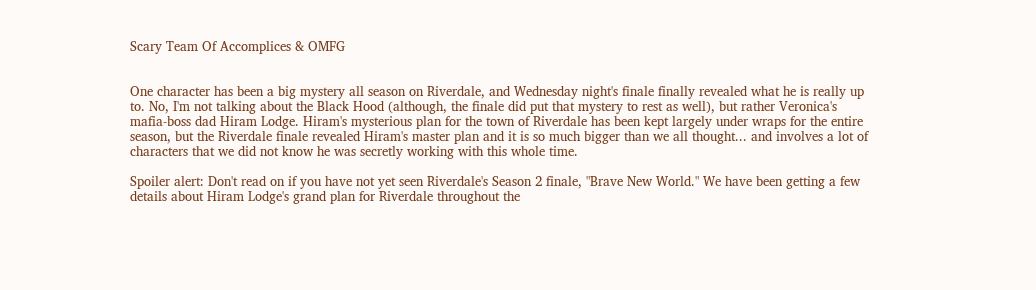Scary Team Of Accomplices & OMFG


One character has been a big mystery all season on Riverdale, and Wednesday night's finale finally revealed what he is really up to. No, I'm not talking about the Black Hood (although, the finale did put that mystery to rest as well), but rather Veronica's mafia-boss dad Hiram Lodge. Hiram's mysterious plan for the town of Riverdale has been kept largely under wraps for the entire season, but the Riverdale finale revealed Hiram's master plan and it is so much bigger than we all thought... and involves a lot of characters that we did not know he was secretly working with this whole time.

Spoiler alert: Don't read on if you have not yet seen Riverdale's Season 2 finale, "Brave New World." We have been getting a few details about Hiram Lodge's grand plan for Riverdale throughout the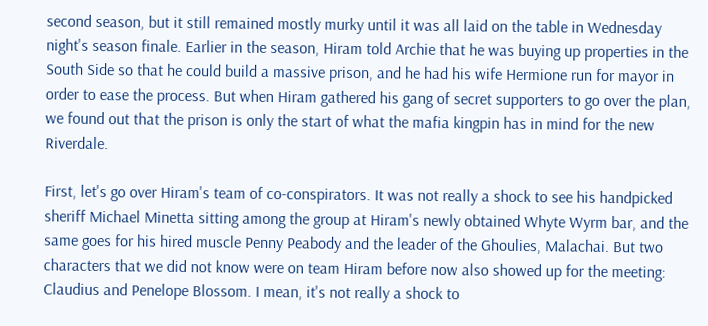second season, but it still remained mostly murky until it was all laid on the table in Wednesday night's season finale. Earlier in the season, Hiram told Archie that he was buying up properties in the South Side so that he could build a massive prison, and he had his wife Hermione run for mayor in order to ease the process. But when Hiram gathered his gang of secret supporters to go over the plan, we found out that the prison is only the start of what the mafia kingpin has in mind for the new Riverdale.

First, let's go over Hiram's team of co-conspirators. It was not really a shock to see his handpicked sheriff Michael Minetta sitting among the group at Hiram's newly obtained Whyte Wyrm bar, and the same goes for his hired muscle Penny Peabody and the leader of the Ghoulies, Malachai. But two characters that we did not know were on team Hiram before now also showed up for the meeting: Claudius and Penelope Blossom. I mean, it's not really a shock to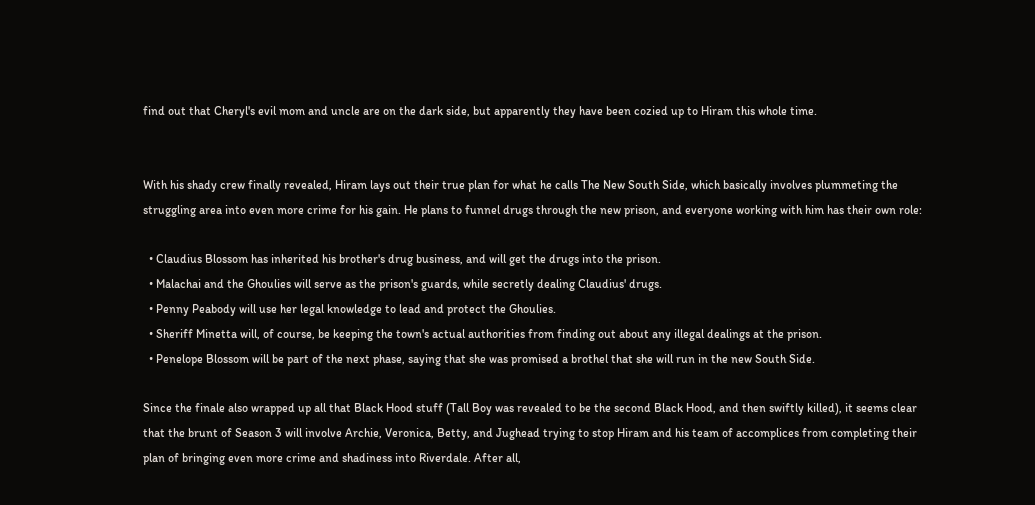find out that Cheryl's evil mom and uncle are on the dark side, but apparently they have been cozied up to Hiram this whole time.


With his shady crew finally revealed, Hiram lays out their true plan for what he calls The New South Side, which basically involves plummeting the struggling area into even more crime for his gain. He plans to funnel drugs through the new prison, and everyone working with him has their own role:

  • Claudius Blossom has inherited his brother's drug business, and will get the drugs into the prison.
  • Malachai and the Ghoulies will serve as the prison's guards, while secretly dealing Claudius' drugs.
  • Penny Peabody will use her legal knowledge to lead and protect the Ghoulies.
  • Sheriff Minetta will, of course, be keeping the town's actual authorities from finding out about any illegal dealings at the prison.
  • Penelope Blossom will be part of the next phase, saying that she was promised a brothel that she will run in the new South Side.

Since the finale also wrapped up all that Black Hood stuff (Tall Boy was revealed to be the second Black Hood, and then swiftly killed), it seems clear that the brunt of Season 3 will involve Archie, Veronica, Betty, and Jughead trying to stop Hiram and his team of accomplices from completing their plan of bringing even more crime and shadiness into Riverdale. After all,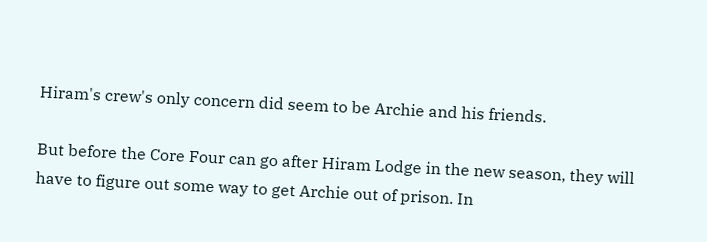Hiram's crew's only concern did seem to be Archie and his friends.

But before the Core Four can go after Hiram Lodge in the new season, they will have to figure out some way to get Archie out of prison. In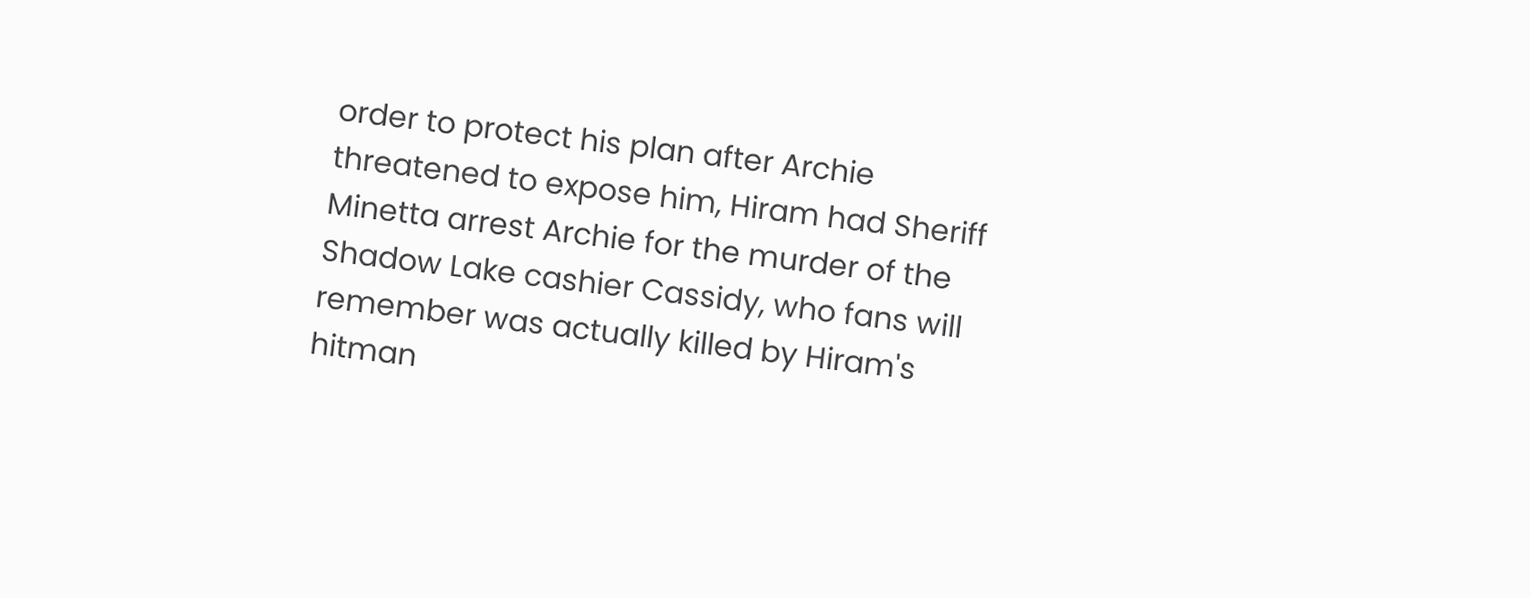order to protect his plan after Archie threatened to expose him, Hiram had Sheriff Minetta arrest Archie for the murder of the Shadow Lake cashier Cassidy, who fans will remember was actually killed by Hiram's hitman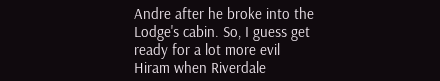Andre after he broke into the Lodge's cabin. So, I guess get ready for a lot more evil Hiram when Riverdale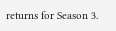returns for Season 3.